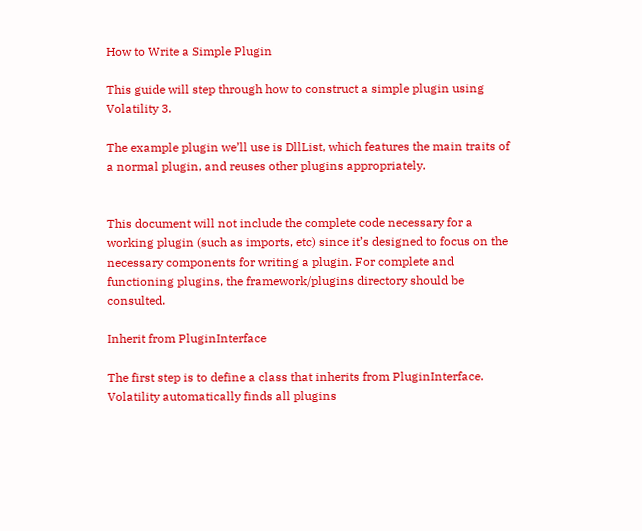How to Write a Simple Plugin

This guide will step through how to construct a simple plugin using Volatility 3.

The example plugin we’ll use is DllList, which features the main traits of a normal plugin, and reuses other plugins appropriately.


This document will not include the complete code necessary for a working plugin (such as imports, etc) since it’s designed to focus on the necessary components for writing a plugin. For complete and functioning plugins, the framework/plugins directory should be consulted.

Inherit from PluginInterface

The first step is to define a class that inherits from PluginInterface. Volatility automatically finds all plugins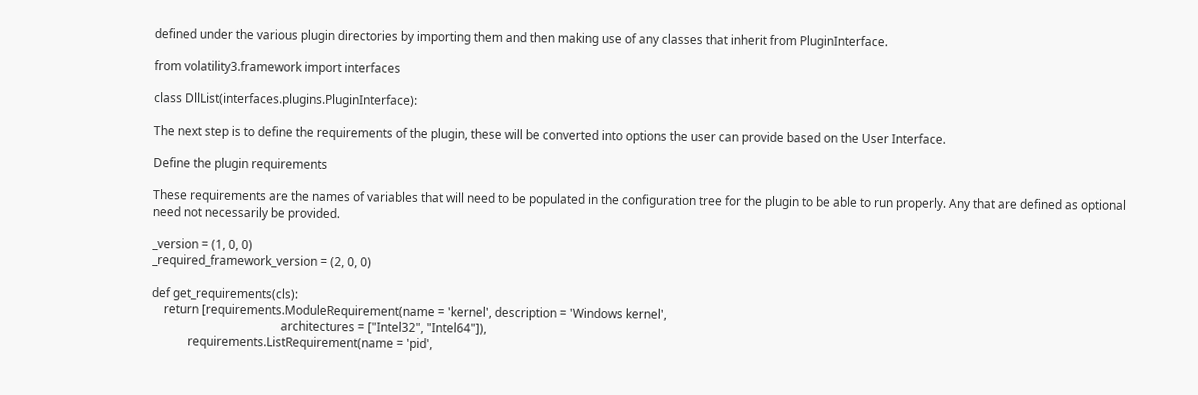defined under the various plugin directories by importing them and then making use of any classes that inherit from PluginInterface.

from volatility3.framework import interfaces

class DllList(interfaces.plugins.PluginInterface):

The next step is to define the requirements of the plugin, these will be converted into options the user can provide based on the User Interface.

Define the plugin requirements

These requirements are the names of variables that will need to be populated in the configuration tree for the plugin to be able to run properly. Any that are defined as optional need not necessarily be provided.

_version = (1, 0, 0)
_required_framework_version = (2, 0, 0)

def get_requirements(cls):
    return [requirements.ModuleRequirement(name = 'kernel', description = 'Windows kernel',
                                           architectures = ["Intel32", "Intel64"]),
            requirements.ListRequirement(name = 'pid',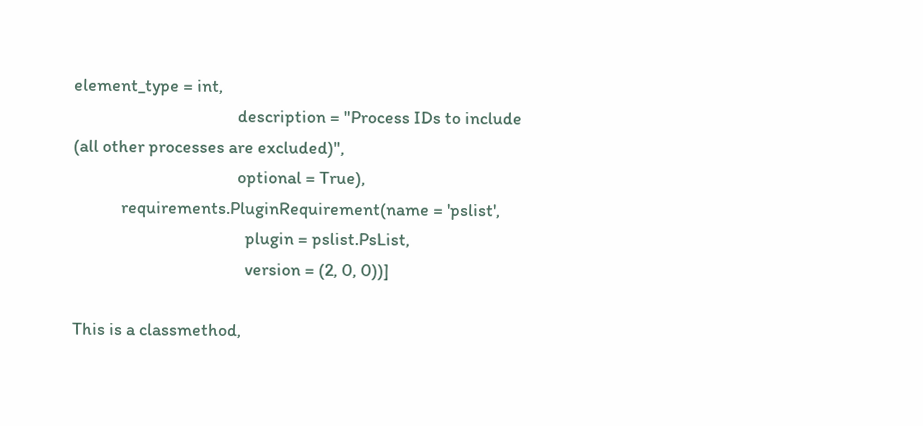element_type = int,
                                         description = "Process IDs to include (all other processes are excluded)",
                                         optional = True),
            requirements.PluginRequirement(name = 'pslist',
                                           plugin = pslist.PsList,
                                           version = (2, 0, 0))]

This is a classmethod,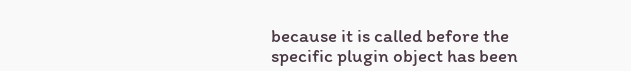because it is called before the specific plugin object has been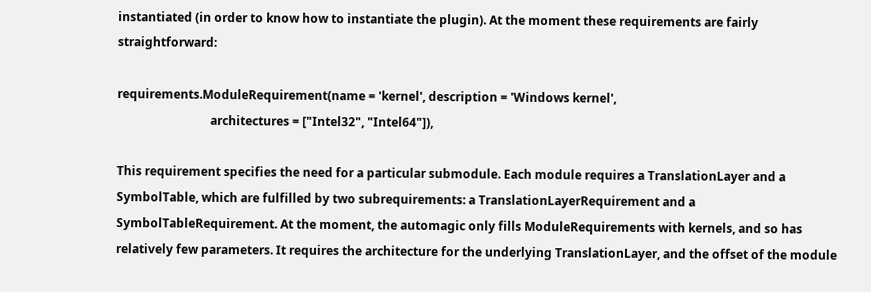instantiated (in order to know how to instantiate the plugin). At the moment these requirements are fairly straightforward:

requirements.ModuleRequirement(name = 'kernel', description = 'Windows kernel',
                               architectures = ["Intel32", "Intel64"]),

This requirement specifies the need for a particular submodule. Each module requires a TranslationLayer and a SymbolTable, which are fulfilled by two subrequirements: a TranslationLayerRequirement and a SymbolTableRequirement. At the moment, the automagic only fills ModuleRequirements with kernels, and so has relatively few parameters. It requires the architecture for the underlying TranslationLayer, and the offset of the module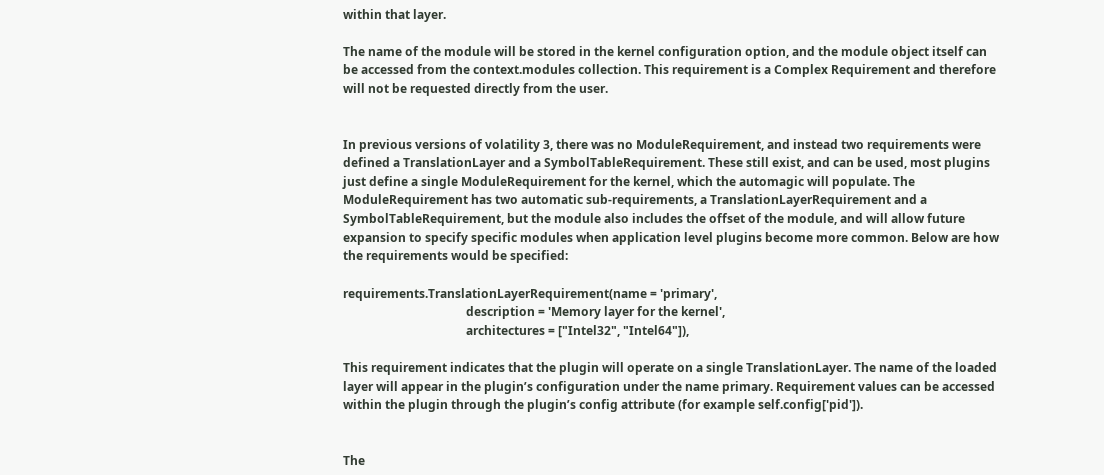within that layer.

The name of the module will be stored in the kernel configuration option, and the module object itself can be accessed from the context.modules collection. This requirement is a Complex Requirement and therefore will not be requested directly from the user.


In previous versions of volatility 3, there was no ModuleRequirement, and instead two requirements were defined a TranslationLayer and a SymbolTableRequirement. These still exist, and can be used, most plugins just define a single ModuleRequirement for the kernel, which the automagic will populate. The ModuleRequirement has two automatic sub-requirements, a TranslationLayerRequirement and a SymbolTableRequirement, but the module also includes the offset of the module, and will allow future expansion to specify specific modules when application level plugins become more common. Below are how the requirements would be specified:

requirements.TranslationLayerRequirement(name = 'primary',
                                         description = 'Memory layer for the kernel',
                                         architectures = ["Intel32", "Intel64"]),

This requirement indicates that the plugin will operate on a single TranslationLayer. The name of the loaded layer will appear in the plugin’s configuration under the name primary. Requirement values can be accessed within the plugin through the plugin’s config attribute (for example self.config['pid']).


The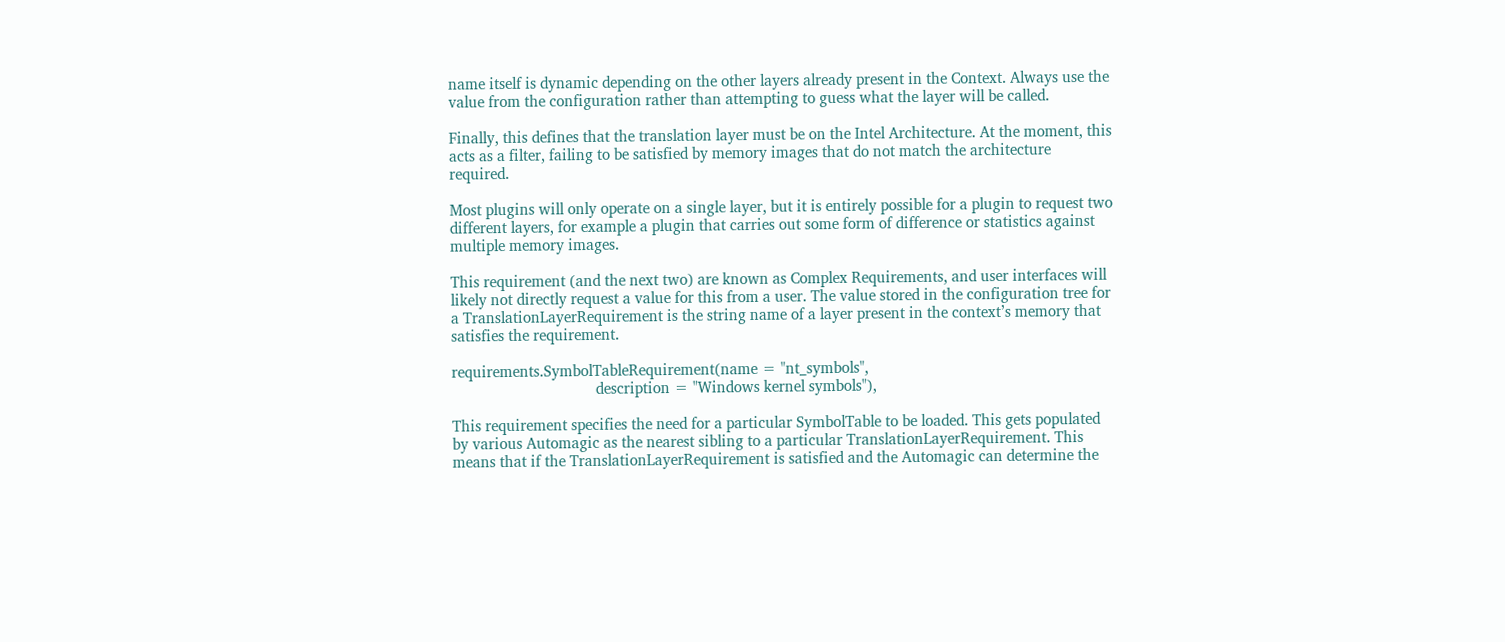name itself is dynamic depending on the other layers already present in the Context. Always use the value from the configuration rather than attempting to guess what the layer will be called.

Finally, this defines that the translation layer must be on the Intel Architecture. At the moment, this acts as a filter, failing to be satisfied by memory images that do not match the architecture required.

Most plugins will only operate on a single layer, but it is entirely possible for a plugin to request two different layers, for example a plugin that carries out some form of difference or statistics against multiple memory images.

This requirement (and the next two) are known as Complex Requirements, and user interfaces will likely not directly request a value for this from a user. The value stored in the configuration tree for a TranslationLayerRequirement is the string name of a layer present in the context’s memory that satisfies the requirement.

requirements.SymbolTableRequirement(name = "nt_symbols",
                                    description = "Windows kernel symbols"),

This requirement specifies the need for a particular SymbolTable to be loaded. This gets populated by various Automagic as the nearest sibling to a particular TranslationLayerRequirement. This means that if the TranslationLayerRequirement is satisfied and the Automagic can determine the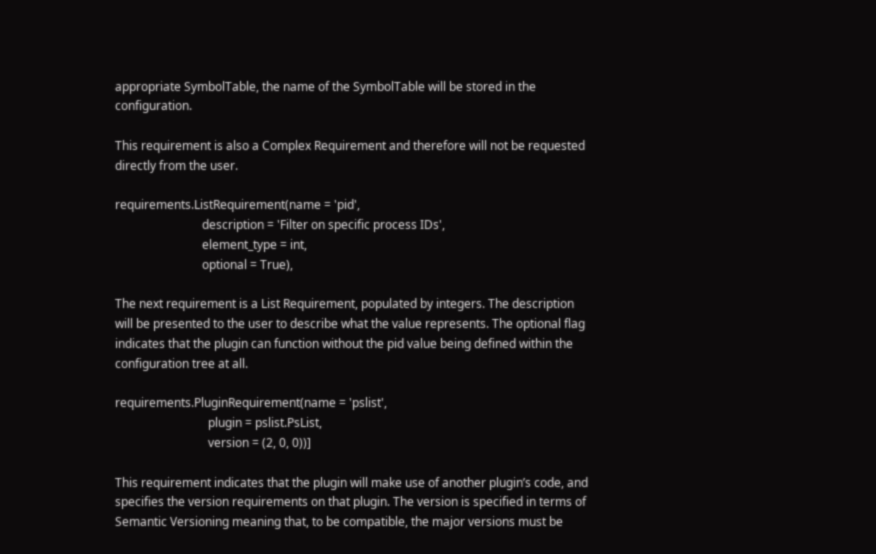appropriate SymbolTable, the name of the SymbolTable will be stored in the configuration.

This requirement is also a Complex Requirement and therefore will not be requested directly from the user.

requirements.ListRequirement(name = 'pid',
                             description = 'Filter on specific process IDs',
                             element_type = int,
                             optional = True),

The next requirement is a List Requirement, populated by integers. The description will be presented to the user to describe what the value represents. The optional flag indicates that the plugin can function without the pid value being defined within the configuration tree at all.

requirements.PluginRequirement(name = 'pslist',
                               plugin = pslist.PsList,
                               version = (2, 0, 0))]

This requirement indicates that the plugin will make use of another plugin’s code, and specifies the version requirements on that plugin. The version is specified in terms of Semantic Versioning meaning that, to be compatible, the major versions must be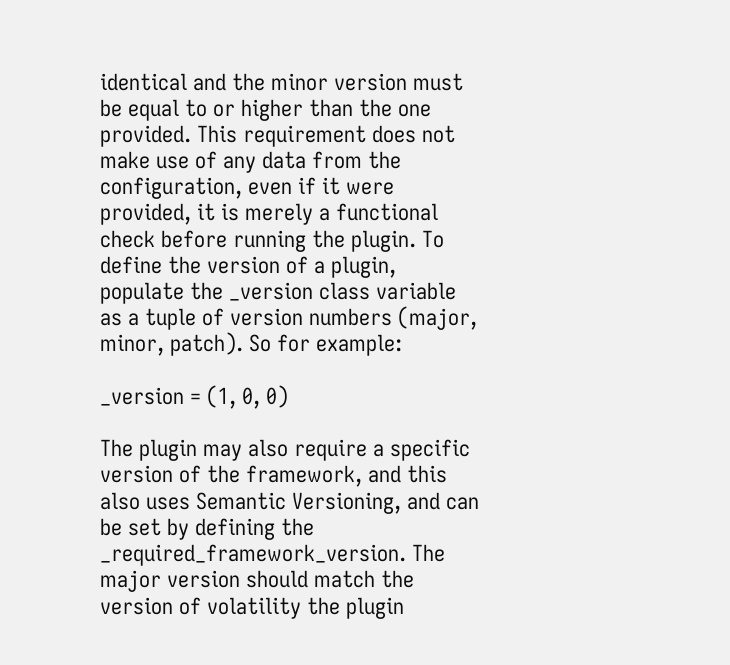identical and the minor version must be equal to or higher than the one provided. This requirement does not make use of any data from the configuration, even if it were provided, it is merely a functional check before running the plugin. To define the version of a plugin, populate the _version class variable as a tuple of version numbers (major, minor, patch). So for example:

_version = (1, 0, 0)

The plugin may also require a specific version of the framework, and this also uses Semantic Versioning, and can be set by defining the _required_framework_version. The major version should match the version of volatility the plugin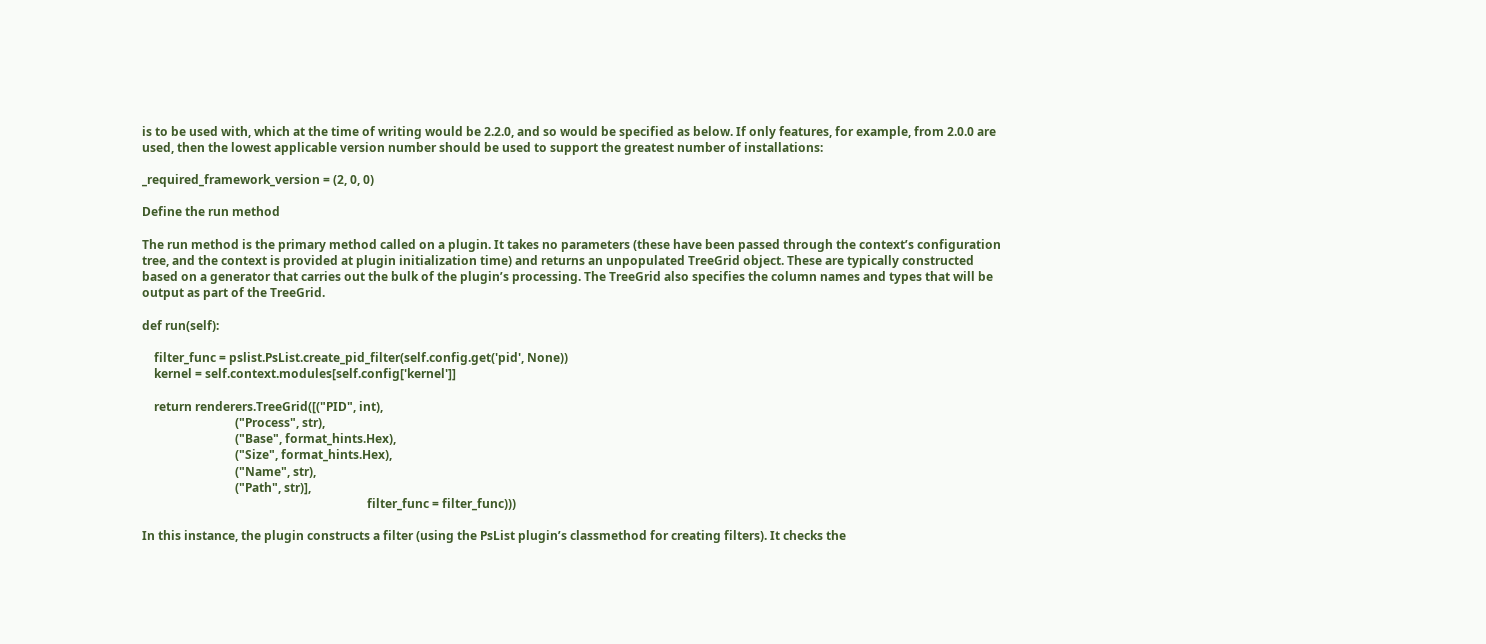is to be used with, which at the time of writing would be 2.2.0, and so would be specified as below. If only features, for example, from 2.0.0 are used, then the lowest applicable version number should be used to support the greatest number of installations:

_required_framework_version = (2, 0, 0)

Define the run method

The run method is the primary method called on a plugin. It takes no parameters (these have been passed through the context’s configuration tree, and the context is provided at plugin initialization time) and returns an unpopulated TreeGrid object. These are typically constructed based on a generator that carries out the bulk of the plugin’s processing. The TreeGrid also specifies the column names and types that will be output as part of the TreeGrid.

def run(self):

    filter_func = pslist.PsList.create_pid_filter(self.config.get('pid', None))
    kernel = self.context.modules[self.config['kernel']]

    return renderers.TreeGrid([("PID", int),
                               ("Process", str),
                               ("Base", format_hints.Hex),
                               ("Size", format_hints.Hex),
                               ("Name", str),
                               ("Path", str)],
                                                                           filter_func = filter_func)))

In this instance, the plugin constructs a filter (using the PsList plugin’s classmethod for creating filters). It checks the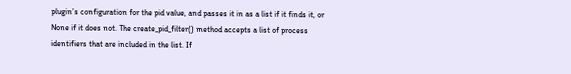plugin’s configuration for the pid value, and passes it in as a list if it finds it, or None if it does not. The create_pid_filter() method accepts a list of process identifiers that are included in the list. If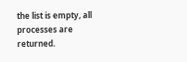the list is empty, all processes are returned.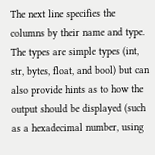The next line specifies the columns by their name and type. The types are simple types (int, str, bytes, float, and bool) but can also provide hints as to how the output should be displayed (such as a hexadecimal number, using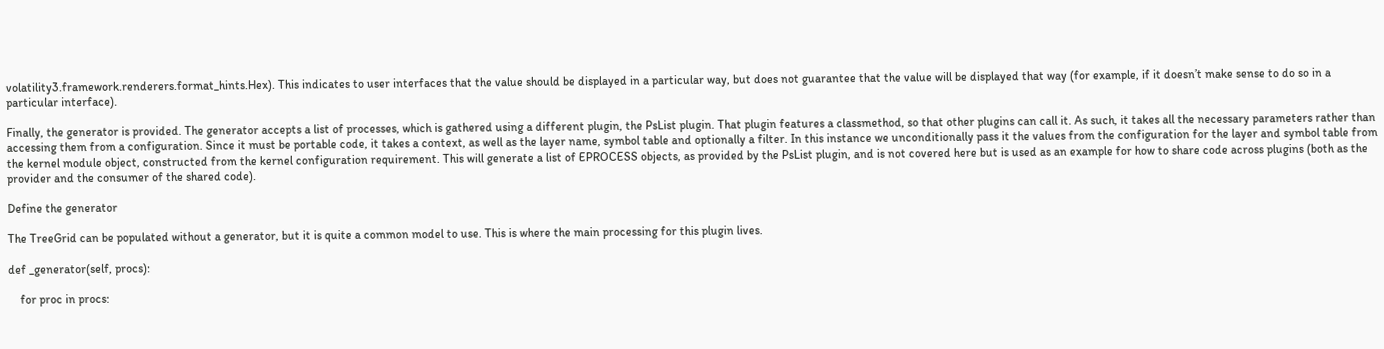volatility3.framework.renderers.format_hints.Hex). This indicates to user interfaces that the value should be displayed in a particular way, but does not guarantee that the value will be displayed that way (for example, if it doesn’t make sense to do so in a particular interface).

Finally, the generator is provided. The generator accepts a list of processes, which is gathered using a different plugin, the PsList plugin. That plugin features a classmethod, so that other plugins can call it. As such, it takes all the necessary parameters rather than accessing them from a configuration. Since it must be portable code, it takes a context, as well as the layer name, symbol table and optionally a filter. In this instance we unconditionally pass it the values from the configuration for the layer and symbol table from the kernel module object, constructed from the kernel configuration requirement. This will generate a list of EPROCESS objects, as provided by the PsList plugin, and is not covered here but is used as an example for how to share code across plugins (both as the provider and the consumer of the shared code).

Define the generator

The TreeGrid can be populated without a generator, but it is quite a common model to use. This is where the main processing for this plugin lives.

def _generator(self, procs):

    for proc in procs: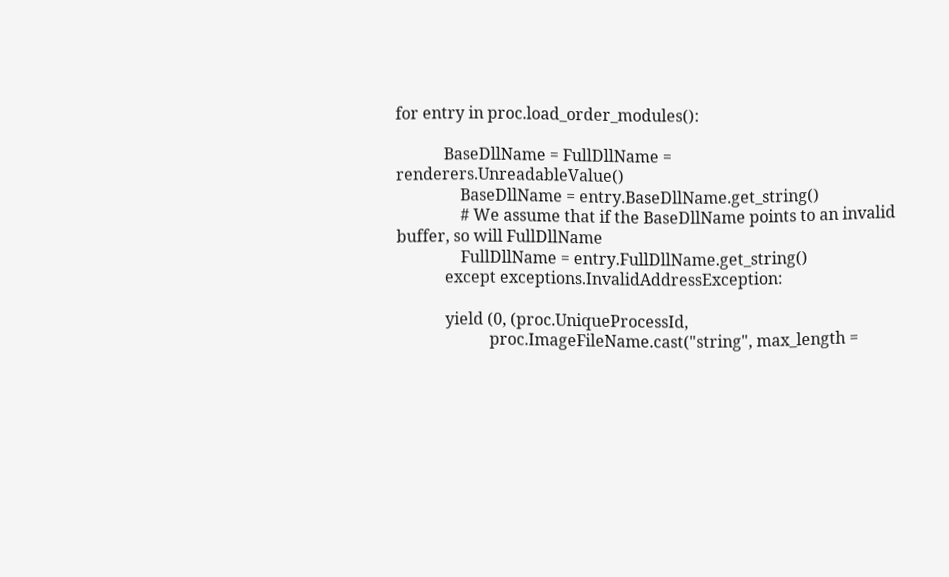for entry in proc.load_order_modules():

            BaseDllName = FullDllName = renderers.UnreadableValue()
                BaseDllName = entry.BaseDllName.get_string()
                # We assume that if the BaseDllName points to an invalid buffer, so will FullDllName
                FullDllName = entry.FullDllName.get_string()
            except exceptions.InvalidAddressException:

            yield (0, (proc.UniqueProcessId,
                       proc.ImageFileName.cast("string", max_length =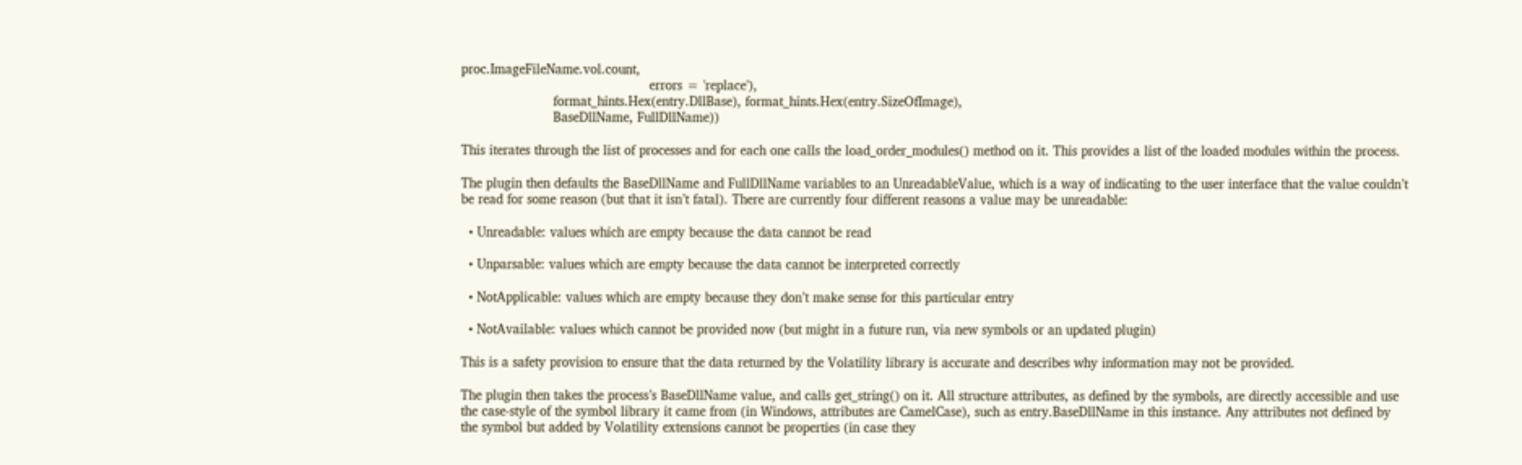proc.ImageFileName.vol.count,
                                               errors = 'replace'),
                       format_hints.Hex(entry.DllBase), format_hints.Hex(entry.SizeOfImage),
                       BaseDllName, FullDllName))

This iterates through the list of processes and for each one calls the load_order_modules() method on it. This provides a list of the loaded modules within the process.

The plugin then defaults the BaseDllName and FullDllName variables to an UnreadableValue, which is a way of indicating to the user interface that the value couldn’t be read for some reason (but that it isn’t fatal). There are currently four different reasons a value may be unreadable:

  • Unreadable: values which are empty because the data cannot be read

  • Unparsable: values which are empty because the data cannot be interpreted correctly

  • NotApplicable: values which are empty because they don’t make sense for this particular entry

  • NotAvailable: values which cannot be provided now (but might in a future run, via new symbols or an updated plugin)

This is a safety provision to ensure that the data returned by the Volatility library is accurate and describes why information may not be provided.

The plugin then takes the process’s BaseDllName value, and calls get_string() on it. All structure attributes, as defined by the symbols, are directly accessible and use the case-style of the symbol library it came from (in Windows, attributes are CamelCase), such as entry.BaseDllName in this instance. Any attributes not defined by the symbol but added by Volatility extensions cannot be properties (in case they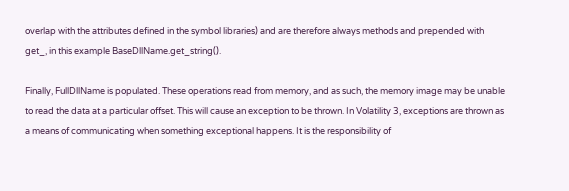overlap with the attributes defined in the symbol libraries) and are therefore always methods and prepended with get_, in this example BaseDllName.get_string().

Finally, FullDllName is populated. These operations read from memory, and as such, the memory image may be unable to read the data at a particular offset. This will cause an exception to be thrown. In Volatility 3, exceptions are thrown as a means of communicating when something exceptional happens. It is the responsibility of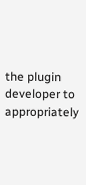the plugin developer to appropriately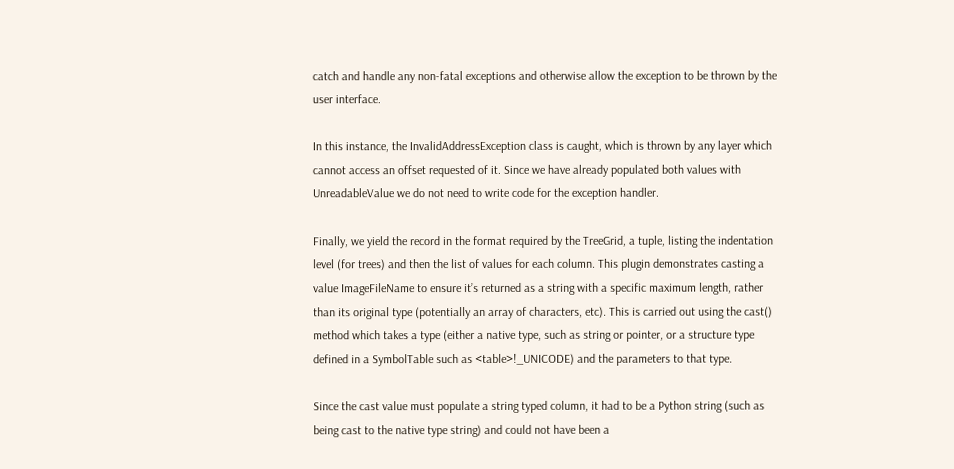catch and handle any non-fatal exceptions and otherwise allow the exception to be thrown by the user interface.

In this instance, the InvalidAddressException class is caught, which is thrown by any layer which cannot access an offset requested of it. Since we have already populated both values with UnreadableValue we do not need to write code for the exception handler.

Finally, we yield the record in the format required by the TreeGrid, a tuple, listing the indentation level (for trees) and then the list of values for each column. This plugin demonstrates casting a value ImageFileName to ensure it’s returned as a string with a specific maximum length, rather than its original type (potentially an array of characters, etc). This is carried out using the cast() method which takes a type (either a native type, such as string or pointer, or a structure type defined in a SymbolTable such as <table>!_UNICODE) and the parameters to that type.

Since the cast value must populate a string typed column, it had to be a Python string (such as being cast to the native type string) and could not have been a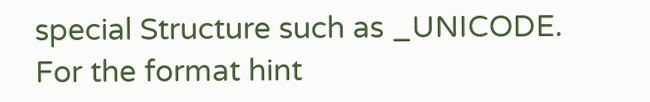special Structure such as _UNICODE. For the format hint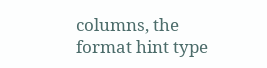columns, the format hint type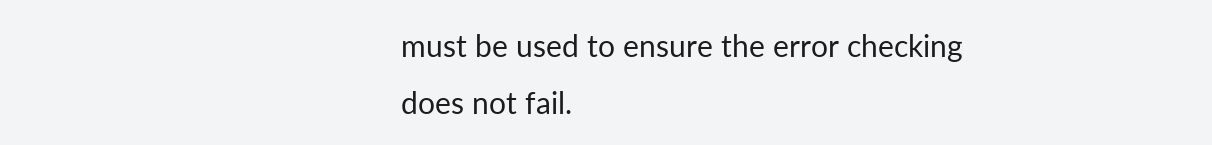must be used to ensure the error checking does not fail.